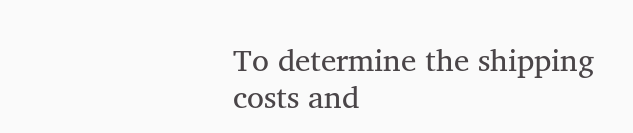To determine the shipping costs and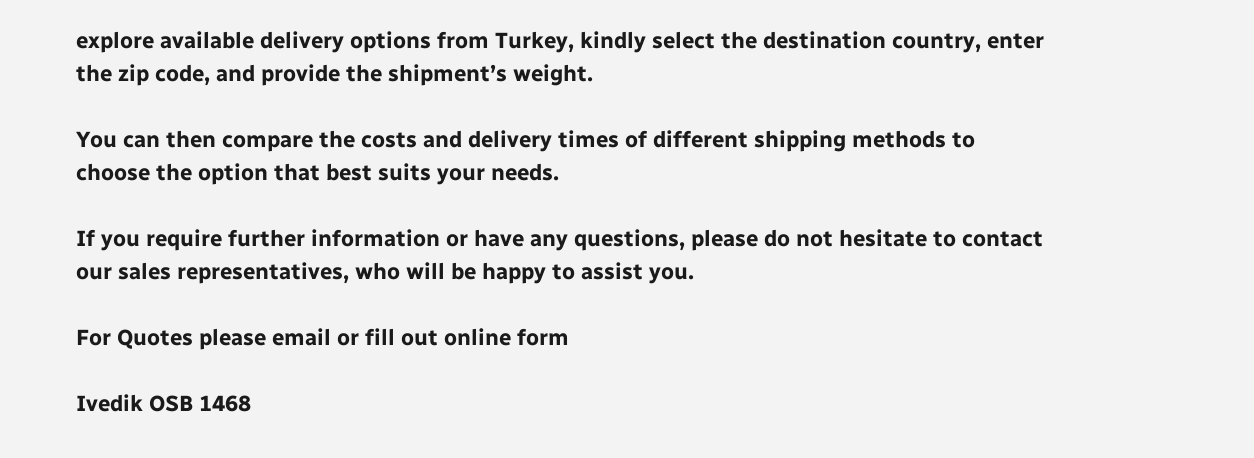explore available delivery options from Turkey, kindly select the destination country, enter the zip code, and provide the shipment’s weight.

You can then compare the costs and delivery times of different shipping methods to choose the option that best suits your needs.

If you require further information or have any questions, please do not hesitate to contact our sales representatives, who will be happy to assist you.

For Quotes please email or fill out online form

Ivedik OSB 1468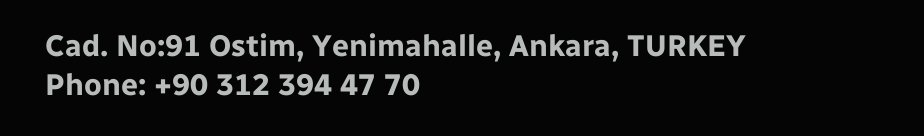Cad. No:91 Ostim, Yenimahalle, Ankara, TURKEY
Phone: +90 312 394 47 70